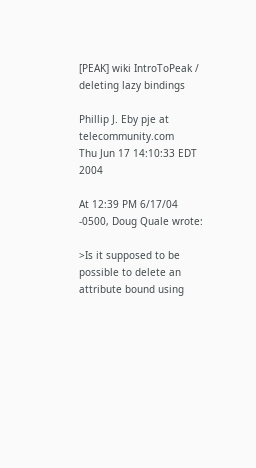[PEAK] wiki IntroToPeak / deleting lazy bindings

Phillip J. Eby pje at telecommunity.com
Thu Jun 17 14:10:33 EDT 2004

At 12:39 PM 6/17/04 -0500, Doug Quale wrote:

>Is it supposed to be possible to delete an attribute bound using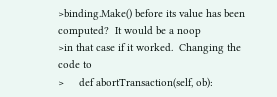>binding.Make() before its value has been computed?  It would be a noop
>in that case if it worked.  Changing the code to
>     def abortTransaction(self, ob):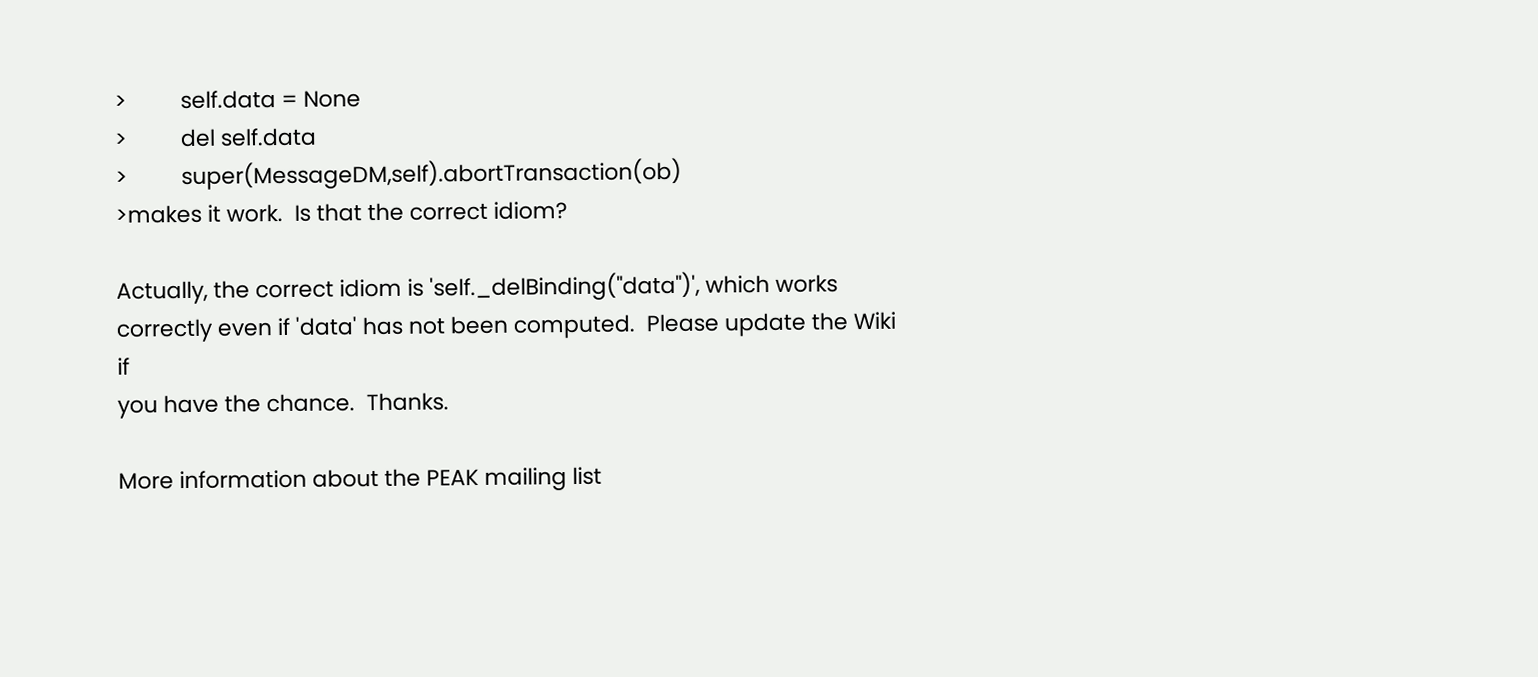>         self.data = None
>         del self.data
>         super(MessageDM,self).abortTransaction(ob)
>makes it work.  Is that the correct idiom?

Actually, the correct idiom is 'self._delBinding("data")', which works
correctly even if 'data' has not been computed.  Please update the Wiki if
you have the chance.  Thanks.

More information about the PEAK mailing list